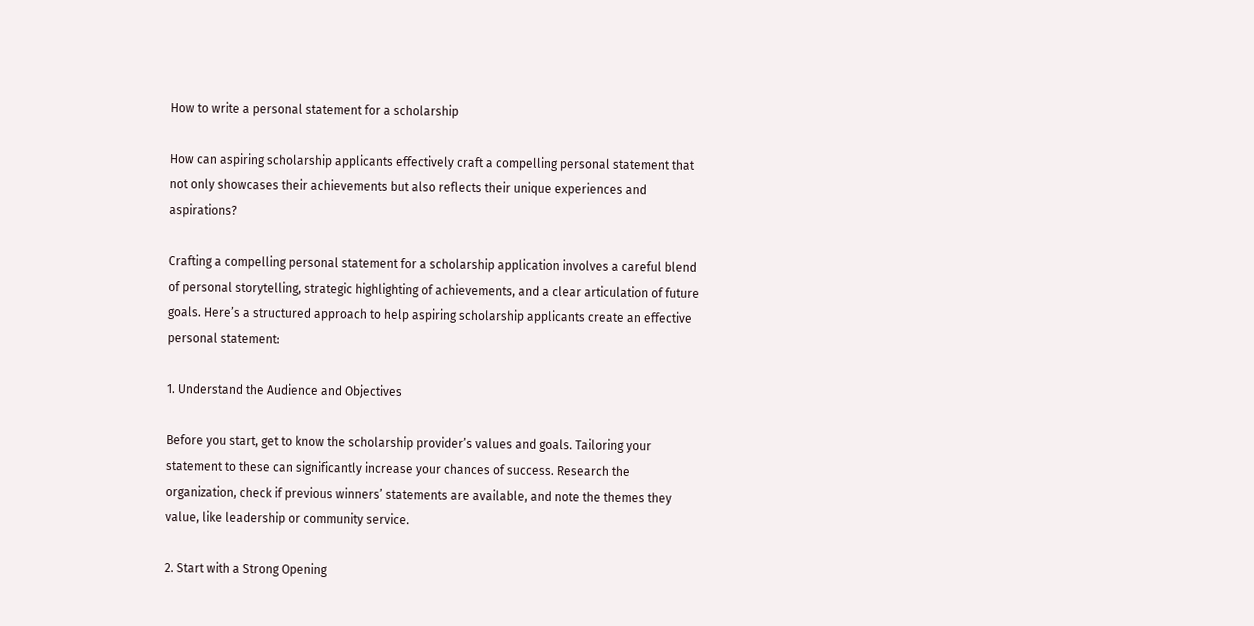How to write a personal statement for a scholarship

How can aspiring scholarship applicants effectively craft a compelling personal statement that not only showcases their achievements but also reflects their unique experiences and aspirations?

Crafting a compelling personal statement for a scholarship application involves a careful blend of personal storytelling, strategic highlighting of achievements, and a clear articulation of future goals. Here’s a structured approach to help aspiring scholarship applicants create an effective personal statement:

1. Understand the Audience and Objectives

Before you start, get to know the scholarship provider’s values and goals. Tailoring your statement to these can significantly increase your chances of success. Research the organization, check if previous winners’ statements are available, and note the themes they value, like leadership or community service.

2. Start with a Strong Opening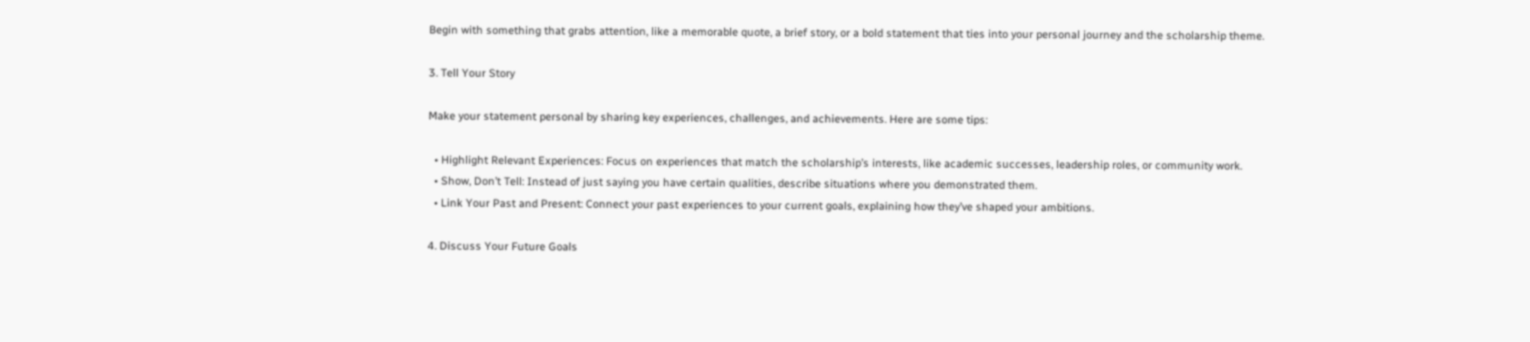Begin with something that grabs attention, like a memorable quote, a brief story, or a bold statement that ties into your personal journey and the scholarship theme.

3. Tell Your Story

Make your statement personal by sharing key experiences, challenges, and achievements. Here are some tips:

  • Highlight Relevant Experiences: Focus on experiences that match the scholarship’s interests, like academic successes, leadership roles, or community work.
  • Show, Don’t Tell: Instead of just saying you have certain qualities, describe situations where you demonstrated them.
  • Link Your Past and Present: Connect your past experiences to your current goals, explaining how they’ve shaped your ambitions.

4. Discuss Your Future Goals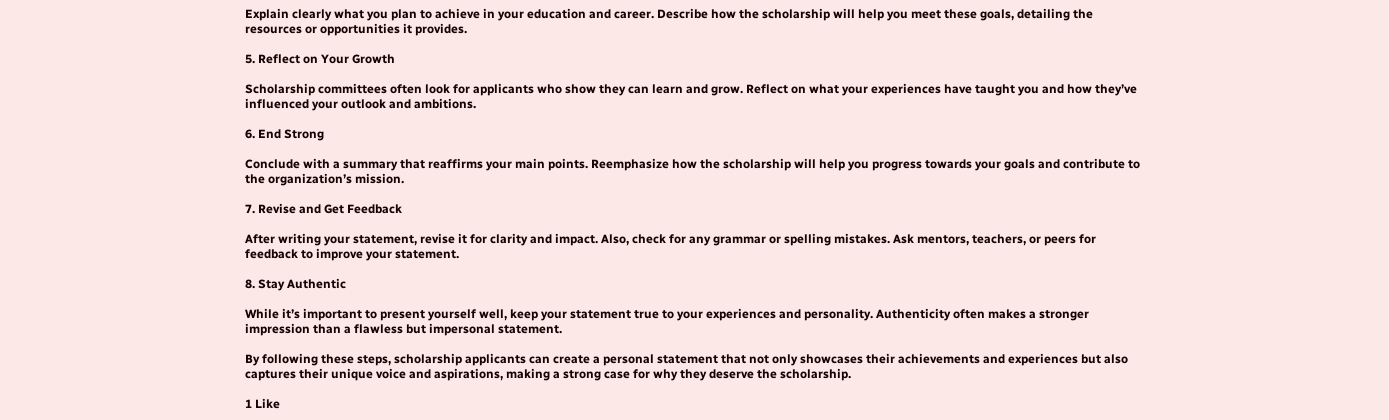Explain clearly what you plan to achieve in your education and career. Describe how the scholarship will help you meet these goals, detailing the resources or opportunities it provides.

5. Reflect on Your Growth

Scholarship committees often look for applicants who show they can learn and grow. Reflect on what your experiences have taught you and how they’ve influenced your outlook and ambitions.

6. End Strong

Conclude with a summary that reaffirms your main points. Reemphasize how the scholarship will help you progress towards your goals and contribute to the organization’s mission.

7. Revise and Get Feedback

After writing your statement, revise it for clarity and impact. Also, check for any grammar or spelling mistakes. Ask mentors, teachers, or peers for feedback to improve your statement.

8. Stay Authentic

While it’s important to present yourself well, keep your statement true to your experiences and personality. Authenticity often makes a stronger impression than a flawless but impersonal statement.

By following these steps, scholarship applicants can create a personal statement that not only showcases their achievements and experiences but also captures their unique voice and aspirations, making a strong case for why they deserve the scholarship.

1 Like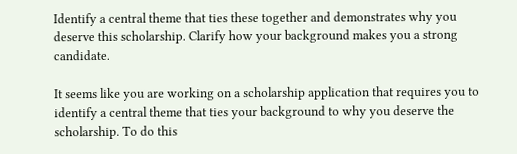Identify a central theme that ties these together and demonstrates why you deserve this scholarship. Clarify how your background makes you a strong candidate.

It seems like you are working on a scholarship application that requires you to identify a central theme that ties your background to why you deserve the scholarship. To do this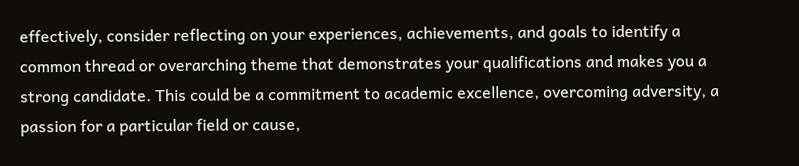effectively, consider reflecting on your experiences, achievements, and goals to identify a common thread or overarching theme that demonstrates your qualifications and makes you a strong candidate. This could be a commitment to academic excellence, overcoming adversity, a passion for a particular field or cause,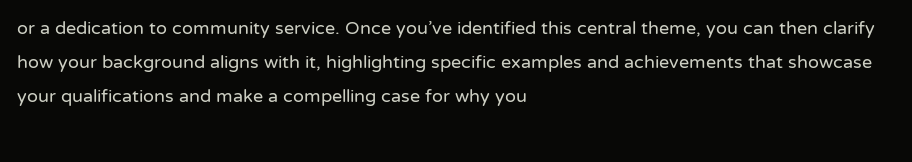or a dedication to community service. Once you’ve identified this central theme, you can then clarify how your background aligns with it, highlighting specific examples and achievements that showcase your qualifications and make a compelling case for why you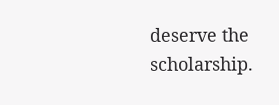deserve the scholarship.